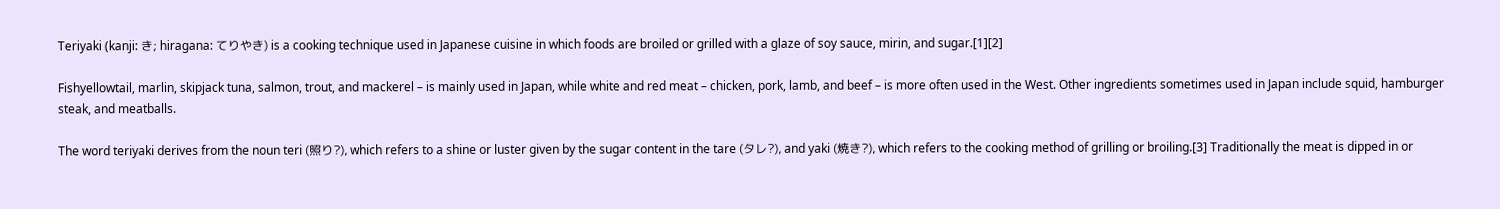Teriyaki (kanji: き; hiragana: てりやき) is a cooking technique used in Japanese cuisine in which foods are broiled or grilled with a glaze of soy sauce, mirin, and sugar.[1][2]

Fishyellowtail, marlin, skipjack tuna, salmon, trout, and mackerel – is mainly used in Japan, while white and red meat – chicken, pork, lamb, and beef – is more often used in the West. Other ingredients sometimes used in Japan include squid, hamburger steak, and meatballs.

The word teriyaki derives from the noun teri (照り?), which refers to a shine or luster given by the sugar content in the tare (タレ?), and yaki (焼き?), which refers to the cooking method of grilling or broiling.[3] Traditionally the meat is dipped in or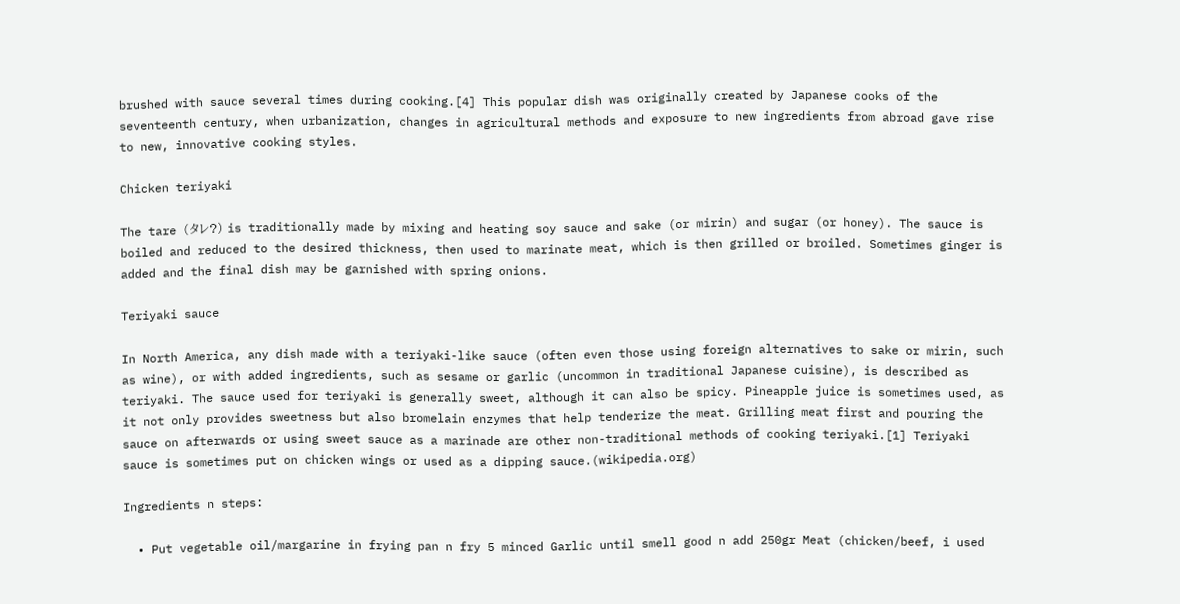brushed with sauce several times during cooking.[4] This popular dish was originally created by Japanese cooks of the seventeenth century, when urbanization, changes in agricultural methods and exposure to new ingredients from abroad gave rise to new, innovative cooking styles.

Chicken teriyaki

The tare (タレ?) is traditionally made by mixing and heating soy sauce and sake (or mirin) and sugar (or honey). The sauce is boiled and reduced to the desired thickness, then used to marinate meat, which is then grilled or broiled. Sometimes ginger is added and the final dish may be garnished with spring onions.

Teriyaki sauce

In North America, any dish made with a teriyaki-like sauce (often even those using foreign alternatives to sake or mirin, such as wine), or with added ingredients, such as sesame or garlic (uncommon in traditional Japanese cuisine), is described as teriyaki. The sauce used for teriyaki is generally sweet, although it can also be spicy. Pineapple juice is sometimes used, as it not only provides sweetness but also bromelain enzymes that help tenderize the meat. Grilling meat first and pouring the sauce on afterwards or using sweet sauce as a marinade are other non-traditional methods of cooking teriyaki.[1] Teriyaki sauce is sometimes put on chicken wings or used as a dipping sauce.(wikipedia.org)

Ingredients n steps:

  • Put vegetable oil/margarine in frying pan n fry 5 minced Garlic until smell good n add 250gr Meat (chicken/beef, i used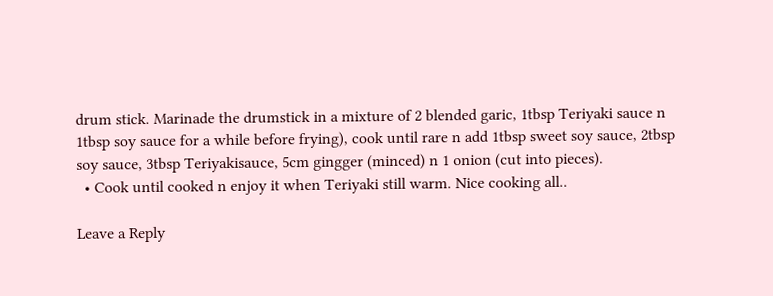drum stick. Marinade the drumstick in a mixture of 2 blended garic, 1tbsp Teriyaki sauce n 1tbsp soy sauce for a while before frying), cook until rare n add 1tbsp sweet soy sauce, 2tbsp soy sauce, 3tbsp Teriyakisauce, 5cm gingger (minced) n 1 onion (cut into pieces).
  • Cook until cooked n enjoy it when Teriyaki still warm. Nice cooking all..

Leave a Reply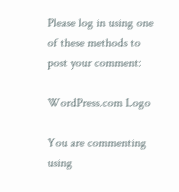Please log in using one of these methods to post your comment:

WordPress.com Logo

You are commenting using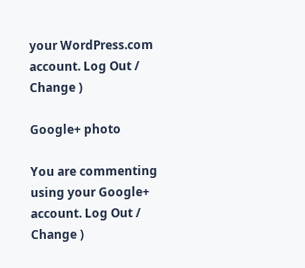your WordPress.com account. Log Out /  Change )

Google+ photo

You are commenting using your Google+ account. Log Out /  Change )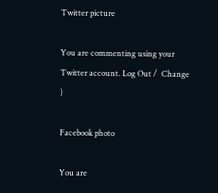Twitter picture

You are commenting using your Twitter account. Log Out /  Change )

Facebook photo

You are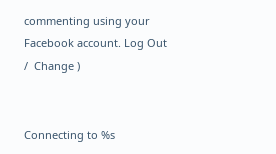commenting using your Facebook account. Log Out /  Change )


Connecting to %s